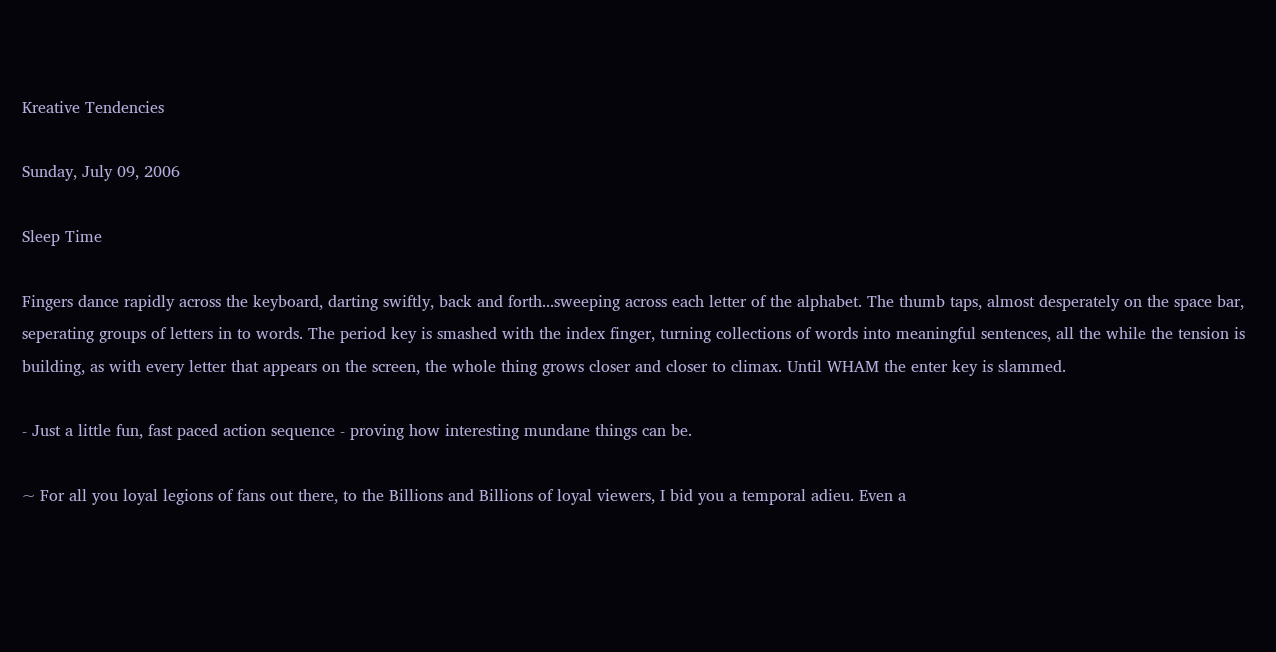Kreative Tendencies

Sunday, July 09, 2006

Sleep Time

Fingers dance rapidly across the keyboard, darting swiftly, back and forth...sweeping across each letter of the alphabet. The thumb taps, almost desperately on the space bar, seperating groups of letters in to words. The period key is smashed with the index finger, turning collections of words into meaningful sentences, all the while the tension is building, as with every letter that appears on the screen, the whole thing grows closer and closer to climax. Until WHAM the enter key is slammed.

- Just a little fun, fast paced action sequence - proving how interesting mundane things can be.

~ For all you loyal legions of fans out there, to the Billions and Billions of loyal viewers, I bid you a temporal adieu. Even a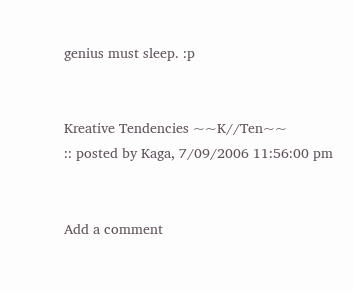genius must sleep. :p


Kreative Tendencies ~~K//Ten~~
:: posted by Kaga, 7/09/2006 11:56:00 pm


Add a comment